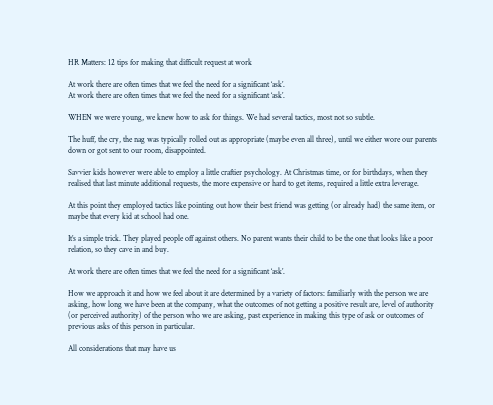HR Matters: 12 tips for making that difficult request at work

At work there are often times that we feel the need for a significant ‘ask’.
At work there are often times that we feel the need for a significant ‘ask’.

WHEN we were young, we knew how to ask for things. We had several tactics, most not so subtle.

The huff, the cry, the nag was typically rolled out as appropriate (maybe even all three), until we either wore our parents down or got sent to our room, disappointed.

Savvier kids however were able to employ a little craftier psychology. At Christmas time, or for birthdays, when they realised that last minute additional requests, the more expensive or hard to get items, required a little extra leverage.

At this point they employed tactics like pointing out how their best friend was getting (or already had) the same item, or maybe that every kid at school had one.

It’s a simple trick. They played people off against others. No parent wants their child to be the one that looks like a poor relation, so they cave in and buy.

At work there are often times that we feel the need for a significant ‘ask’.

How we approach it and how we feel about it are determined by a variety of factors: familiarly with the person we are asking, how long we have been at the company, what the outcomes of not getting a positive result are, level of authority (or perceived authority) of the person who we are asking, past experience in making this type of ask or outcomes of previous asks of this person in particular.

All considerations that may have us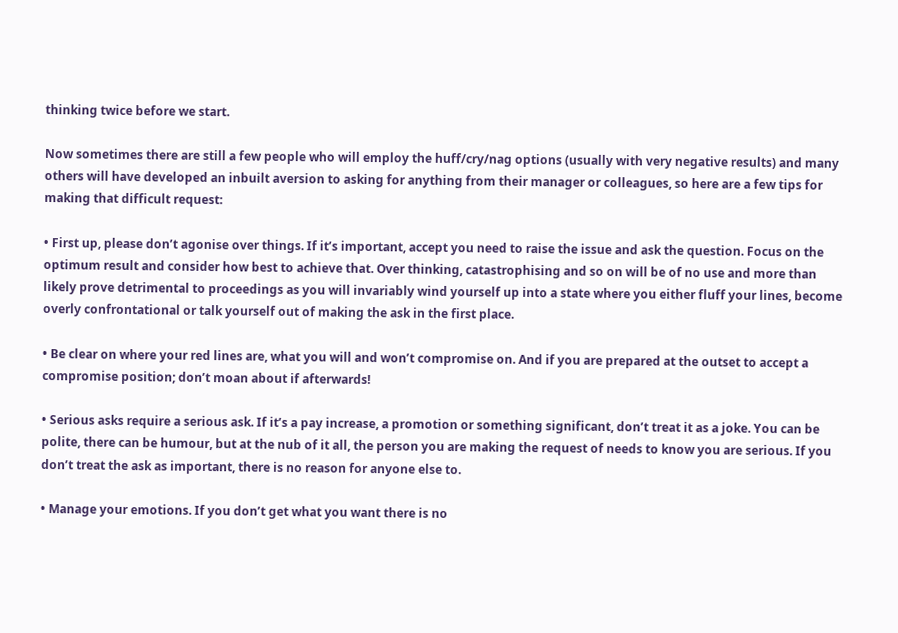thinking twice before we start.

Now sometimes there are still a few people who will employ the huff/cry/nag options (usually with very negative results) and many others will have developed an inbuilt aversion to asking for anything from their manager or colleagues, so here are a few tips for making that difficult request:

• First up, please don’t agonise over things. If it’s important, accept you need to raise the issue and ask the question. Focus on the optimum result and consider how best to achieve that. Over thinking, catastrophising and so on will be of no use and more than likely prove detrimental to proceedings as you will invariably wind yourself up into a state where you either fluff your lines, become overly confrontational or talk yourself out of making the ask in the first place.

• Be clear on where your red lines are, what you will and won’t compromise on. And if you are prepared at the outset to accept a compromise position; don’t moan about if afterwards!

• Serious asks require a serious ask. If it’s a pay increase, a promotion or something significant, don’t treat it as a joke. You can be polite, there can be humour, but at the nub of it all, the person you are making the request of needs to know you are serious. If you don’t treat the ask as important, there is no reason for anyone else to.

• Manage your emotions. If you don’t get what you want there is no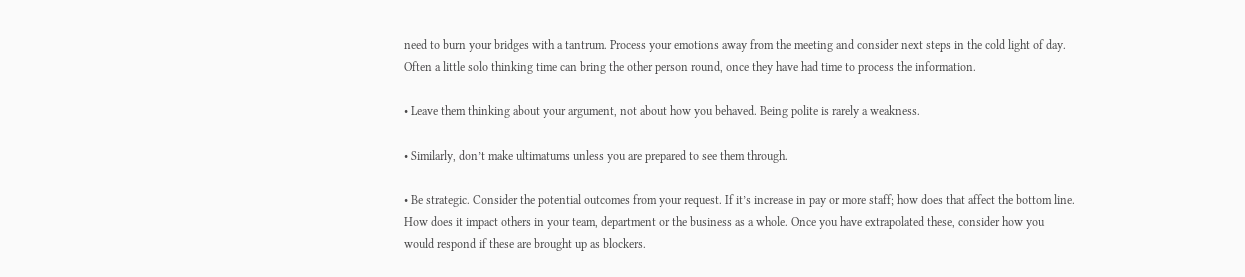need to burn your bridges with a tantrum. Process your emotions away from the meeting and consider next steps in the cold light of day. Often a little solo thinking time can bring the other person round, once they have had time to process the information.

• Leave them thinking about your argument, not about how you behaved. Being polite is rarely a weakness.

• Similarly, don’t make ultimatums unless you are prepared to see them through.

• Be strategic. Consider the potential outcomes from your request. If it’s increase in pay or more staff; how does that affect the bottom line. How does it impact others in your team, department or the business as a whole. Once you have extrapolated these, consider how you would respond if these are brought up as blockers.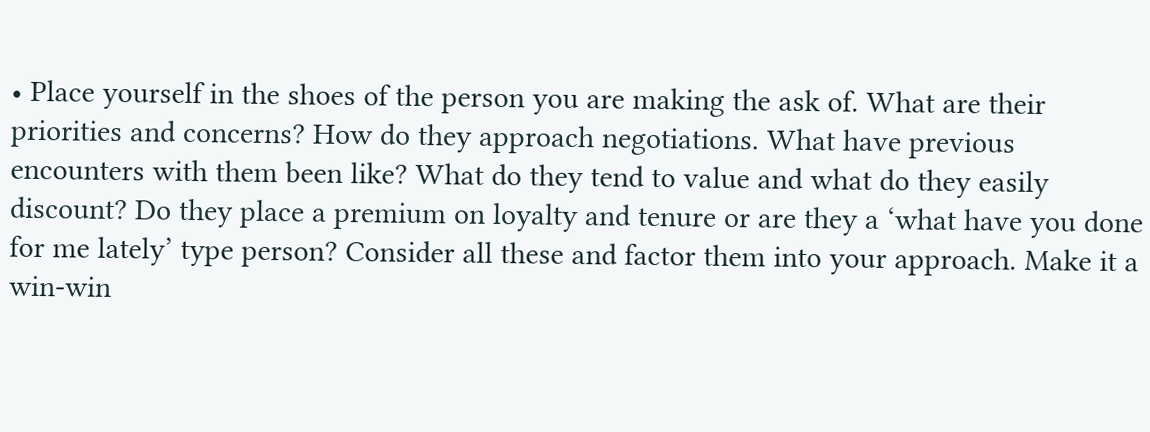• Place yourself in the shoes of the person you are making the ask of. What are their priorities and concerns? How do they approach negotiations. What have previous encounters with them been like? What do they tend to value and what do they easily discount? Do they place a premium on loyalty and tenure or are they a ‘what have you done for me lately’ type person? Consider all these and factor them into your approach. Make it a win-win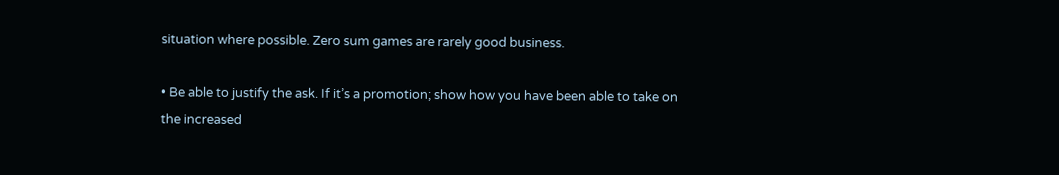situation where possible. Zero sum games are rarely good business.

• Be able to justify the ask. If it’s a promotion; show how you have been able to take on the increased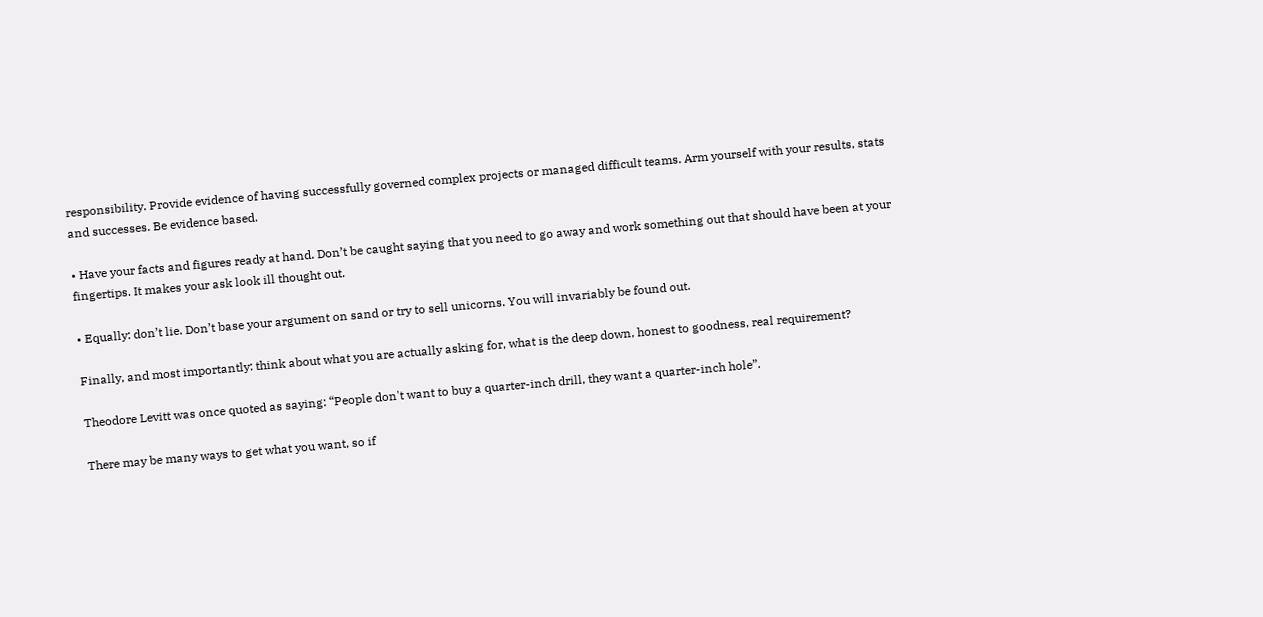responsibility. Provide evidence of having successfully governed complex projects or managed difficult teams. Arm yourself with your results, stats and successes. Be evidence based.

• Have your facts and figures ready at hand. Don’t be caught saying that you need to go away and work something out that should have been at your fingertips. It makes your ask look ill thought out.

• Equally: don’t lie. Don’t base your argument on sand or try to sell unicorns. You will invariably be found out.

Finally, and most importantly: think about what you are actually asking for, what is the deep down, honest to goodness, real requirement?

Theodore Levitt was once quoted as saying: “People don't want to buy a quarter-inch drill, they want a quarter-inch hole”.

There may be many ways to get what you want, so if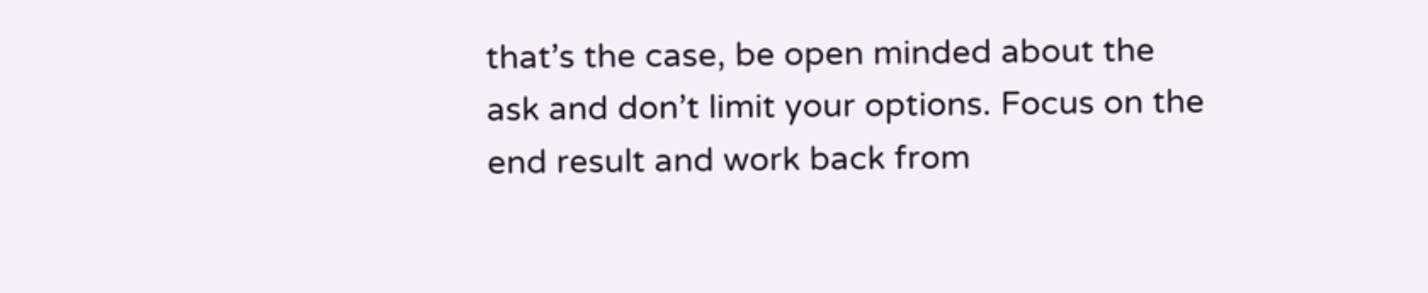that’s the case, be open minded about the ask and don’t limit your options. Focus on the end result and work back from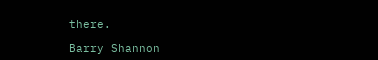there.

Barry Shannon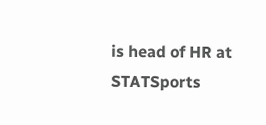is head of HR at STATSports